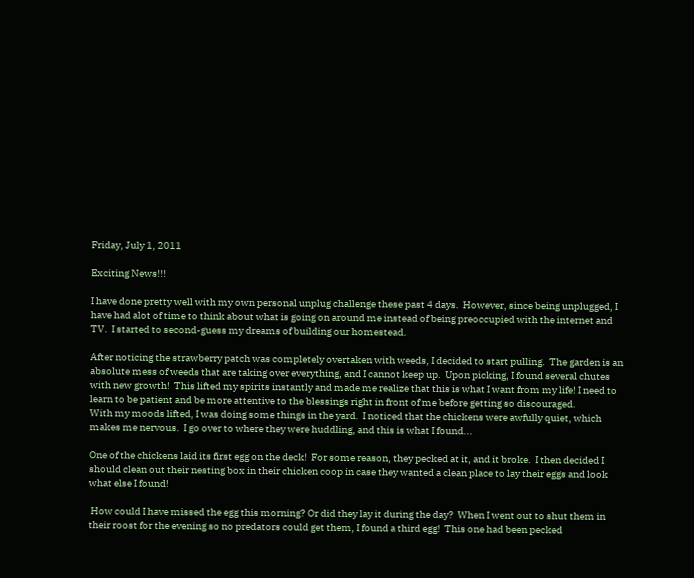Friday, July 1, 2011

Exciting News!!!

I have done pretty well with my own personal unplug challenge these past 4 days.  However, since being unplugged, I have had alot of time to think about what is going on around me instead of being preoccupied with the internet and TV.  I started to second-guess my dreams of building our homestead.

After noticing the strawberry patch was completely overtaken with weeds, I decided to start pulling.  The garden is an absolute mess of weeds that are taking over everything, and I cannot keep up.  Upon picking, I found several chutes with new growth!  This lifted my spirits instantly and made me realize that this is what I want from my life! I need to learn to be patient and be more attentive to the blessings right in front of me before getting so discouraged.
With my moods lifted, I was doing some things in the yard.  I noticed that the chickens were awfully quiet, which makes me nervous.  I go over to where they were huddling, and this is what I found...

One of the chickens laid its first egg on the deck!  For some reason, they pecked at it, and it broke.  I then decided I should clean out their nesting box in their chicken coop in case they wanted a clean place to lay their eggs and look what else I found!

 How could I have missed the egg this morning? Or did they lay it during the day?  When I went out to shut them in their roost for the evening so no predators could get them, I found a third egg!  This one had been pecked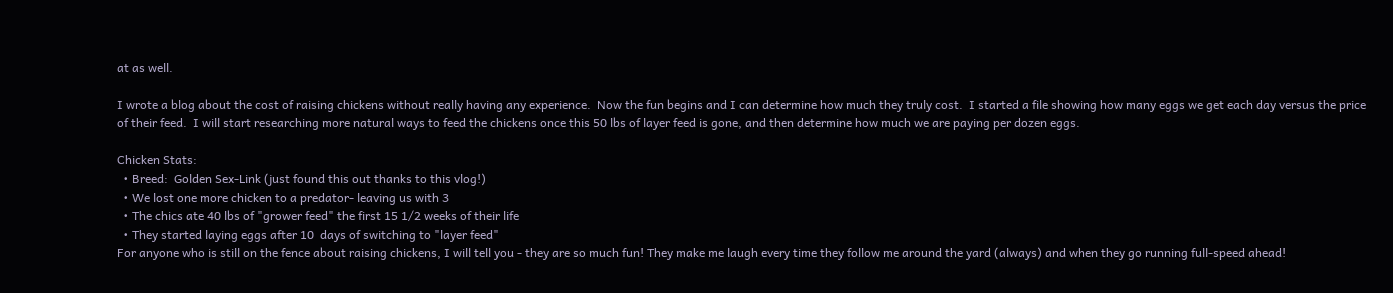at as well.

I wrote a blog about the cost of raising chickens without really having any experience.  Now the fun begins and I can determine how much they truly cost.  I started a file showing how many eggs we get each day versus the price of their feed.  I will start researching more natural ways to feed the chickens once this 50 lbs of layer feed is gone, and then determine how much we are paying per dozen eggs.

Chicken Stats:
  • Breed:  Golden Sex-Link (just found this out thanks to this vlog!)
  • We lost one more chicken to a predator- leaving us with 3
  • The chics ate 40 lbs of "grower feed" the first 15 1/2 weeks of their life
  • They started laying eggs after 10  days of switching to "layer feed"
For anyone who is still on the fence about raising chickens, I will tell you - they are so much fun! They make me laugh every time they follow me around the yard (always) and when they go running full-speed ahead!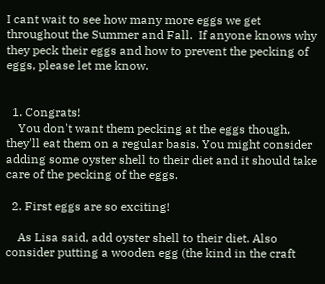I cant wait to see how many more eggs we get throughout the Summer and Fall.  If anyone knows why they peck their eggs and how to prevent the pecking of eggs, please let me know.


  1. Congrats!
    You don't want them pecking at the eggs though, they'll eat them on a regular basis. You might consider adding some oyster shell to their diet and it should take care of the pecking of the eggs.

  2. First eggs are so exciting!

    As Lisa said, add oyster shell to their diet. Also consider putting a wooden egg (the kind in the craft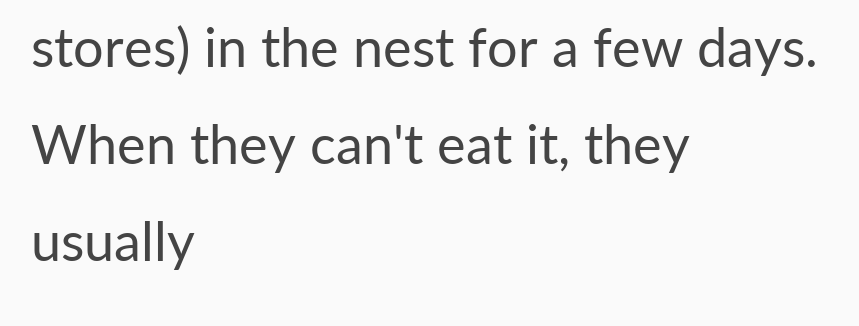stores) in the nest for a few days. When they can't eat it, they usually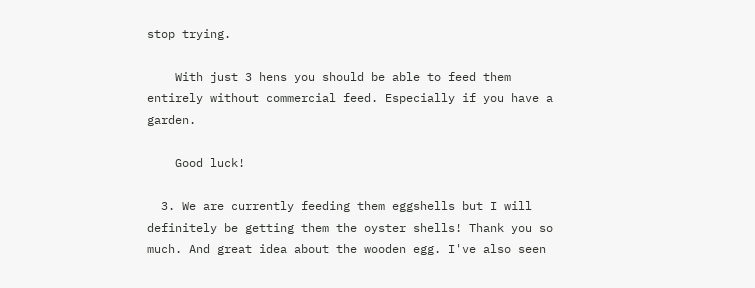stop trying.

    With just 3 hens you should be able to feed them entirely without commercial feed. Especially if you have a garden.

    Good luck!

  3. We are currently feeding them eggshells but I will definitely be getting them the oyster shells! Thank you so much. And great idea about the wooden egg. I've also seen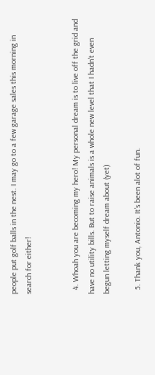people put golf balls in the nest. I may go to a few garage sales this morning in search for either!


  4. Whoah you are becoming my hero! My personal dream is to live off the grid and have no utility bills. But to raise animals is a whole new level that I hadn't even begun letting myself dream about (yet)

  5. Thank you, Antonio. It's been alot of fun.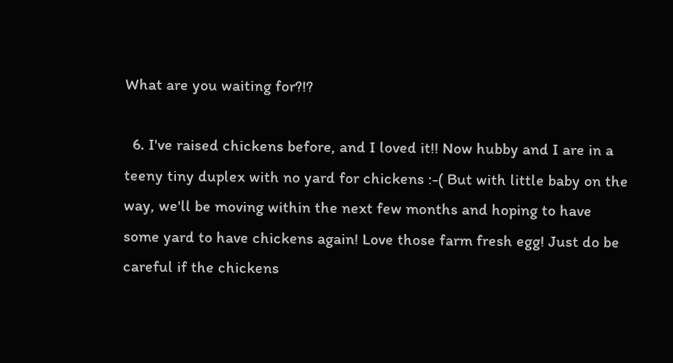What are you waiting for?!?

  6. I've raised chickens before, and I loved it!! Now hubby and I are in a teeny tiny duplex with no yard for chickens :-( But with little baby on the way, we'll be moving within the next few months and hoping to have some yard to have chickens again! Love those farm fresh egg! Just do be careful if the chickens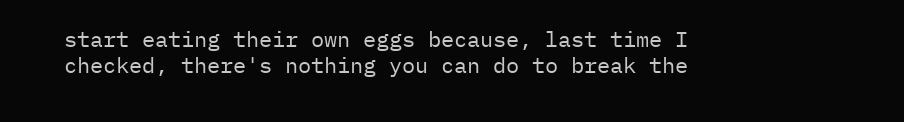start eating their own eggs because, last time I checked, there's nothing you can do to break the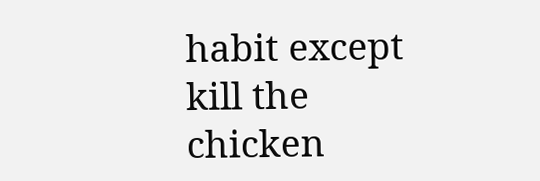habit except kill the chicken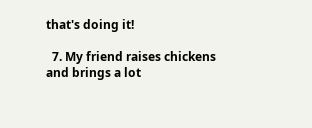that's doing it!

  7. My friend raises chickens and brings a lot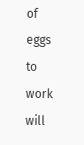of eggs to work will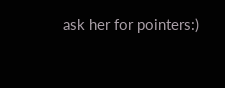ask her for pointers:)